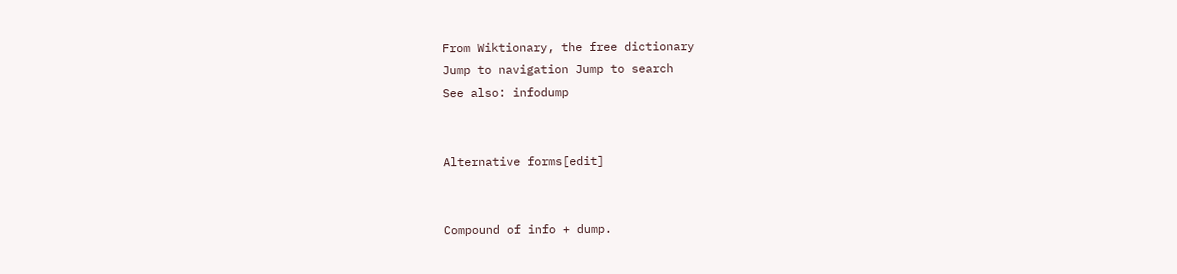From Wiktionary, the free dictionary
Jump to navigation Jump to search
See also: infodump


Alternative forms[edit]


Compound of info + dump.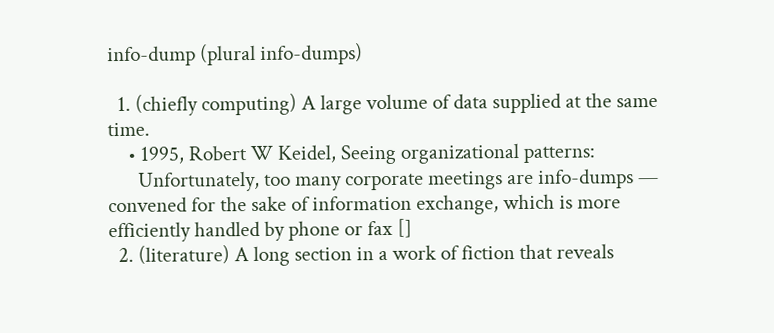info-dump (plural info-dumps)

  1. (chiefly computing) A large volume of data supplied at the same time.
    • 1995, Robert W Keidel, Seeing organizational patterns:
      Unfortunately, too many corporate meetings are info-dumps — convened for the sake of information exchange, which is more efficiently handled by phone or fax []
  2. (literature) A long section in a work of fiction that reveals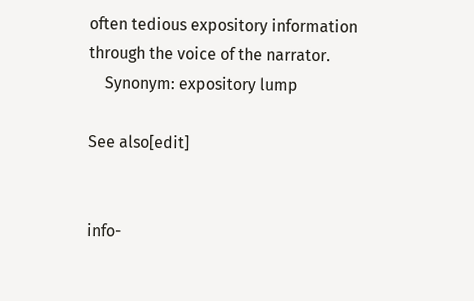often tedious expository information through the voice of the narrator.
    Synonym: expository lump

See also[edit]


info-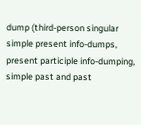dump (third-person singular simple present info-dumps, present participle info-dumping, simple past and past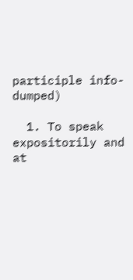participle info-dumped)

  1. To speak expositorily and at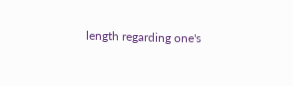length regarding one's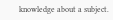knowledge about a subject.